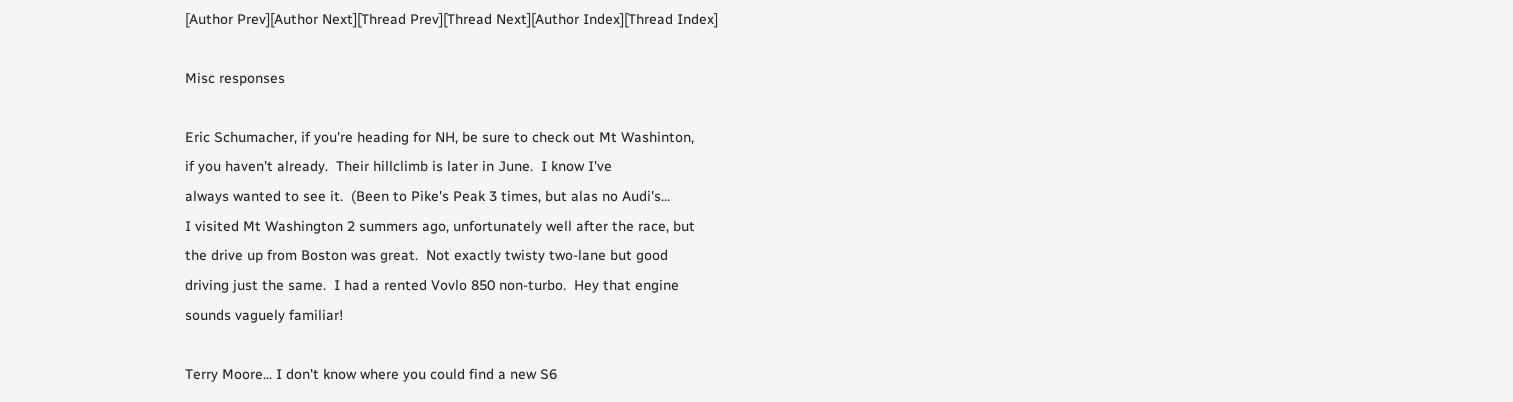[Author Prev][Author Next][Thread Prev][Thread Next][Author Index][Thread Index]

Misc responses

Eric Schumacher, if you're heading for NH, be sure to check out Mt Washinton,
if you haven't already.  Their hillclimb is later in June.  I know I've
always wanted to see it.  (Been to Pike's Peak 3 times, but alas no Audi's...
I visited Mt Washington 2 summers ago, unfortunately well after the race, but
the drive up from Boston was great.  Not exactly twisty two-lane but good
driving just the same.  I had a rented Vovlo 850 non-turbo.  Hey that engine
sounds vaguely familiar!

Terry Moore... I don't know where you could find a new S6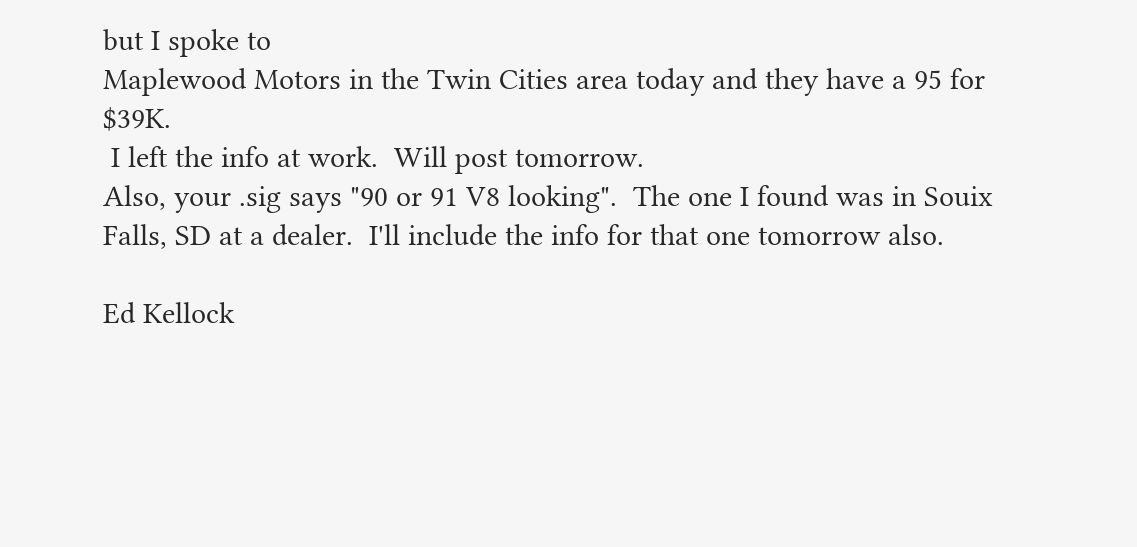but I spoke to
Maplewood Motors in the Twin Cities area today and they have a 95 for $39K.
 I left the info at work.  Will post tomorrow.
Also, your .sig says "90 or 91 V8 looking".  The one I found was in Souix
Falls, SD at a dealer.  I'll include the info for that one tomorrow also.

Ed Kellock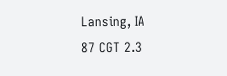Lansing, IA
87 CGT 2.3